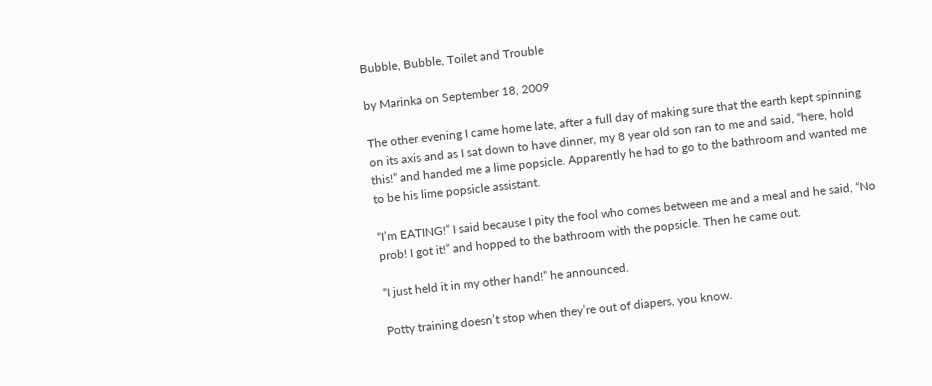Bubble, Bubble, Toilet and Trouble

by Marinka on September 18, 2009

The other evening I came home late, after a full day of making sure that the earth kept spinning on its axis and as I sat down to have dinner, my 8 year old son ran to me and said, “here, hold this!” and handed me a lime popsicle. Apparently he had to go to the bathroom and wanted me to be his lime popsicle assistant.

“I’m EATING!” I said because I pity the fool who comes between me and a meal and he said, “No prob! I got it!” and hopped to the bathroom with the popsicle. Then he came out.

“I just held it in my other hand!” he announced.

Potty training doesn’t stop when they’re out of diapers, you know.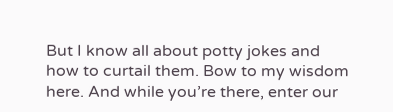But I know all about potty jokes and how to curtail them. Bow to my wisdom here. And while you’re there, enter our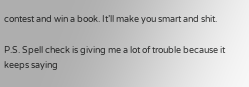contest and win a book. It’ll make you smart and shit.

P.S. Spell check is giving me a lot of trouble because it keeps saying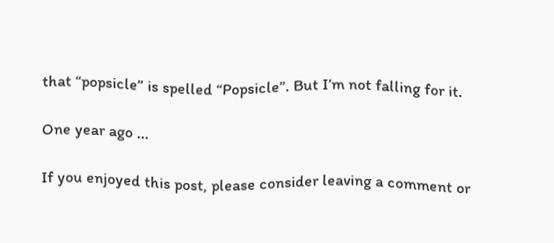that “popsicle” is spelled “Popsicle”. But I’m not falling for it.

One year ago ...

If you enjoyed this post, please consider leaving a comment or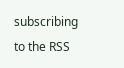subscribing to the RSS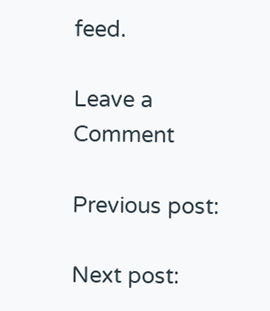feed.

Leave a Comment

Previous post:

Next post: